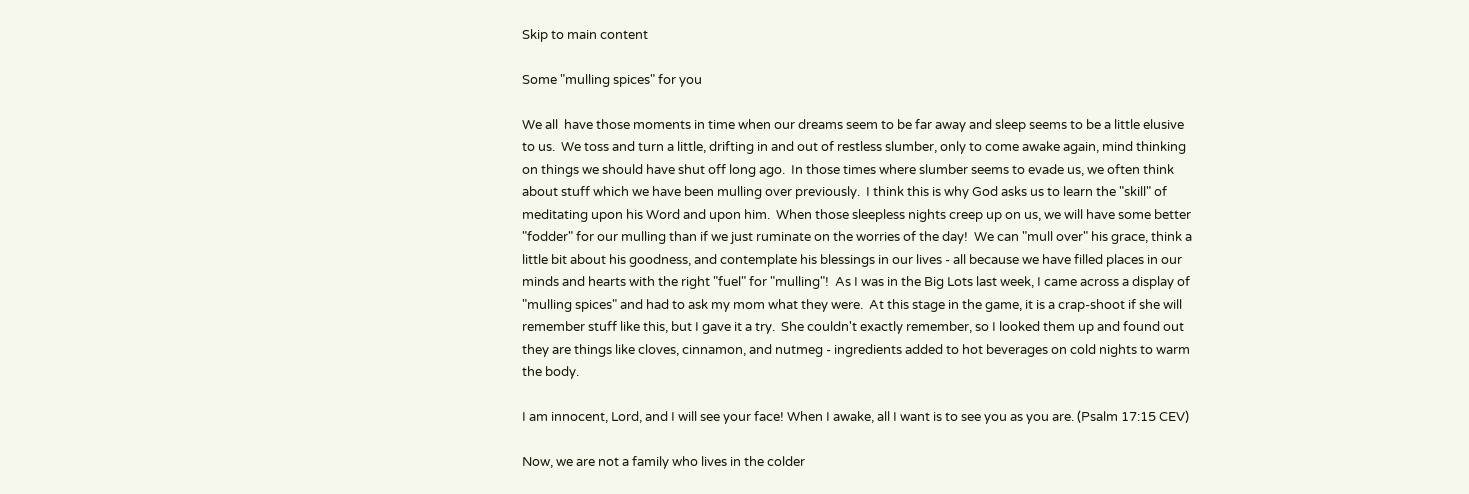Skip to main content

Some "mulling spices" for you

We all  have those moments in time when our dreams seem to be far away and sleep seems to be a little elusive to us.  We toss and turn a little, drifting in and out of restless slumber, only to come awake again, mind thinking on things we should have shut off long ago.  In those times where slumber seems to evade us, we often think about stuff which we have been mulling over previously.  I think this is why God asks us to learn the "skill" of meditating upon his Word and upon him.  When those sleepless nights creep up on us, we will have some better "fodder" for our mulling than if we just ruminate on the worries of the day!  We can "mull over" his grace, think a little bit about his goodness, and contemplate his blessings in our lives - all because we have filled places in our minds and hearts with the right "fuel" for "mulling"!  As I was in the Big Lots last week, I came across a display of "mulling spices" and had to ask my mom what they were.  At this stage in the game, it is a crap-shoot if she will remember stuff like this, but I gave it a try.  She couldn't exactly remember, so I looked them up and found out they are things like cloves, cinnamon, and nutmeg - ingredients added to hot beverages on cold nights to warm the body.

I am innocent, Lord, and I will see your face! When I awake, all I want is to see you as you are. (Psalm 17:15 CEV)

Now, we are not a family who lives in the colder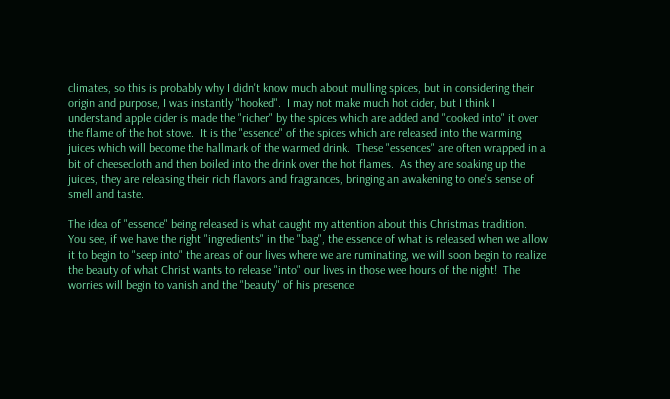climates, so this is probably why I didn't know much about mulling spices, but in considering their origin and purpose, I was instantly "hooked".  I may not make much hot cider, but I think I understand apple cider is made the "richer" by the spices which are added and "cooked into" it over the flame of the hot stove.  It is the "essence" of the spices which are released into the warming juices which will become the hallmark of the warmed drink.  These "essences" are often wrapped in a bit of cheesecloth and then boiled into the drink over the hot flames.  As they are soaking up the juices, they are releasing their rich flavors and fragrances, bringing an awakening to one's sense of smell and taste.

The idea of "essence" being released is what caught my attention about this Christmas tradition.  You see, if we have the right "ingredients" in the "bag", the essence of what is released when we allow it to begin to "seep into" the areas of our lives where we are ruminating, we will soon begin to realize the beauty of what Christ wants to release "into" our lives in those wee hours of the night!  The worries will begin to vanish and the "beauty" of his presence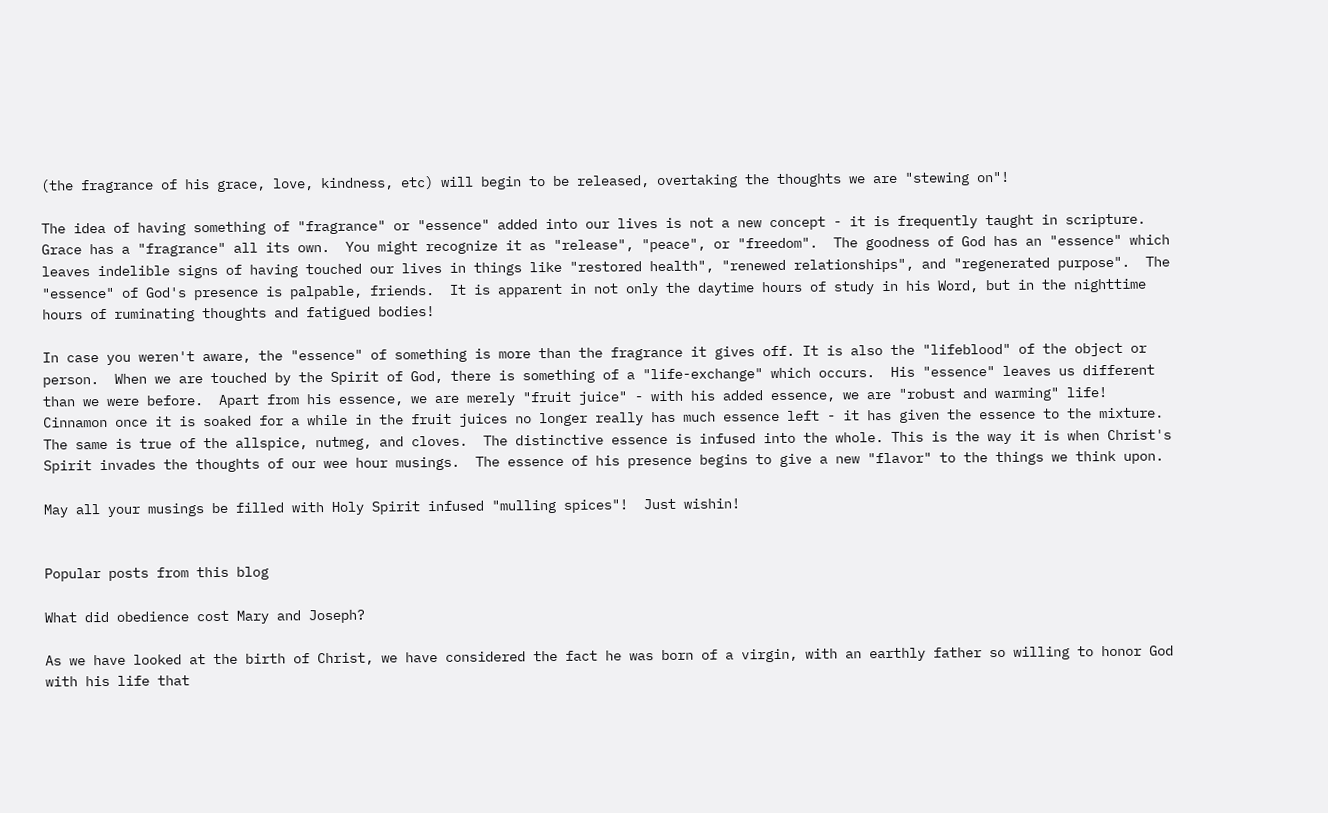(the fragrance of his grace, love, kindness, etc) will begin to be released, overtaking the thoughts we are "stewing on"!

The idea of having something of "fragrance" or "essence" added into our lives is not a new concept - it is frequently taught in scripture.  Grace has a "fragrance" all its own.  You might recognize it as "release", "peace", or "freedom".  The goodness of God has an "essence" which leaves indelible signs of having touched our lives in things like "restored health", "renewed relationships", and "regenerated purpose".  The "essence" of God's presence is palpable, friends.  It is apparent in not only the daytime hours of study in his Word, but in the nighttime hours of ruminating thoughts and fatigued bodies!

In case you weren't aware, the "essence" of something is more than the fragrance it gives off. It is also the "lifeblood" of the object or person.  When we are touched by the Spirit of God, there is something of a "life-exchange" which occurs.  His "essence" leaves us different than we were before.  Apart from his essence, we are merely "fruit juice" - with his added essence, we are "robust and warming" life!  Cinnamon once it is soaked for a while in the fruit juices no longer really has much essence left - it has given the essence to the mixture.  The same is true of the allspice, nutmeg, and cloves.  The distinctive essence is infused into the whole. This is the way it is when Christ's Spirit invades the thoughts of our wee hour musings.  The essence of his presence begins to give a new "flavor" to the things we think upon.

May all your musings be filled with Holy Spirit infused "mulling spices"!  Just wishin!


Popular posts from this blog

What did obedience cost Mary and Joseph?

As we have looked at the birth of Christ, we have considered the fact he was born of a virgin, with an earthly father so willing to honor God with his life that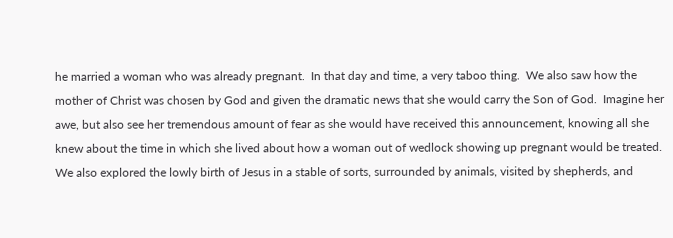he married a woman who was already pregnant.  In that day and time, a very taboo thing.  We also saw how the mother of Christ was chosen by God and given the dramatic news that she would carry the Son of God.  Imagine her awe, but also see her tremendous amount of fear as she would have received this announcement, knowing all she knew about the time in which she lived about how a woman out of wedlock showing up pregnant would be treated.  We also explored the lowly birth of Jesus in a stable of sorts, surrounded by animals, visited by shepherds, and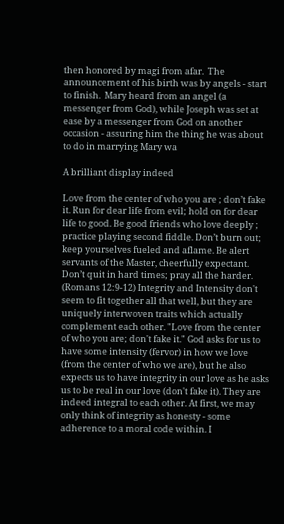then honored by magi from afar.  The announcement of his birth was by angels - start to finish.  Mary heard from an angel (a messenger from God), while Joseph was set at ease by a messenger from God on another occasion - assuring him the thing he was about to do in marrying Mary wa

A brilliant display indeed

Love from the center of who you are ; don’t fake it. Run for dear life from evil; hold on for dear life to good. Be good friends who love deeply ; practice playing second fiddle. Don’t burn out; keep yourselves fueled and aflame. Be alert servants of the Master, cheerfully expectant. Don’t quit in hard times; pray all the harder. (Romans 12:9-12) Integrity and Intensity don't seem to fit together all that well, but they are uniquely interwoven traits which actually complement each other. "Love from the center of who you are; don't fake it." God asks for us to have some intensity (fervor) in how we love (from the center of who we are), but he also expects us to have integrity in our love as he asks us to be real in our love (don't fake it). They are indeed integral to each other. At first, we may only think of integrity as honesty - some adherence to a moral code within. I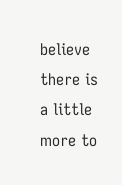believe there is a little more to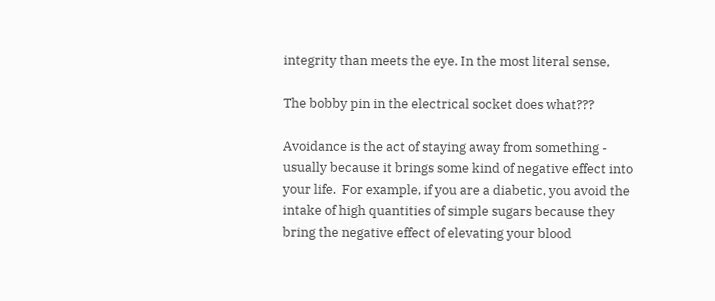integrity than meets the eye. In the most literal sense,

The bobby pin in the electrical socket does what???

Avoidance is the act of staying away from something - usually because it brings some kind of negative effect into your life.  For example, if you are a diabetic, you avoid the intake of high quantities of simple sugars because they bring the negative effect of elevating your blood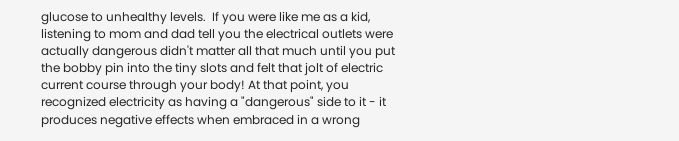glucose to unhealthy levels.  If you were like me as a kid, listening to mom and dad tell you the electrical outlets were actually dangerous didn't matter all that much until you put the bobby pin into the tiny slots and felt that jolt of electric current course through your body! At that point, you recognized electricity as having a "dangerous" side to it - it produces negative effects when embraced in a wrong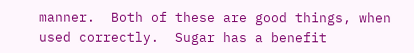manner.  Both of these are good things, when used correctly.  Sugar has a benefit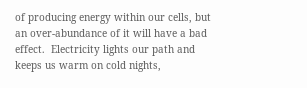of producing energy within our cells, but an over-abundance of it will have a bad effect.  Electricity lights our path and keeps us warm on cold nights,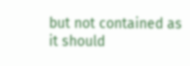but not contained as it should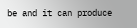be and it can produce